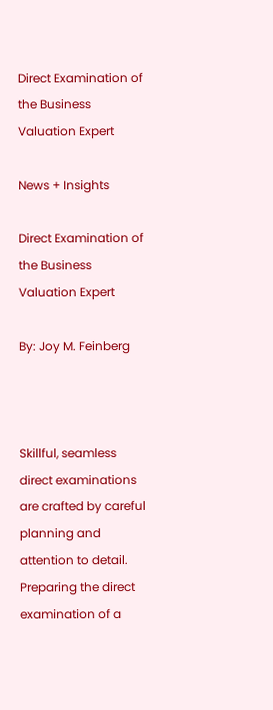Direct Examination of the Business Valuation Expert

News + Insights

Direct Examination of the Business Valuation Expert

By: Joy M. Feinberg



Skillful, seamless direct examinations are crafted by careful planning and attention to detail. Preparing the direct examination of a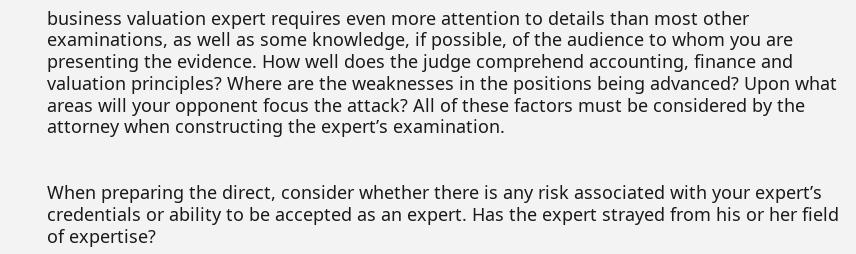business valuation expert requires even more attention to details than most other examinations, as well as some knowledge, if possible, of the audience to whom you are presenting the evidence. How well does the judge comprehend accounting, finance and valuation principles? Where are the weaknesses in the positions being advanced? Upon what areas will your opponent focus the attack? All of these factors must be considered by the attorney when constructing the expert’s examination.


When preparing the direct, consider whether there is any risk associated with your expert’s credentials or ability to be accepted as an expert. Has the expert strayed from his or her field of expertise?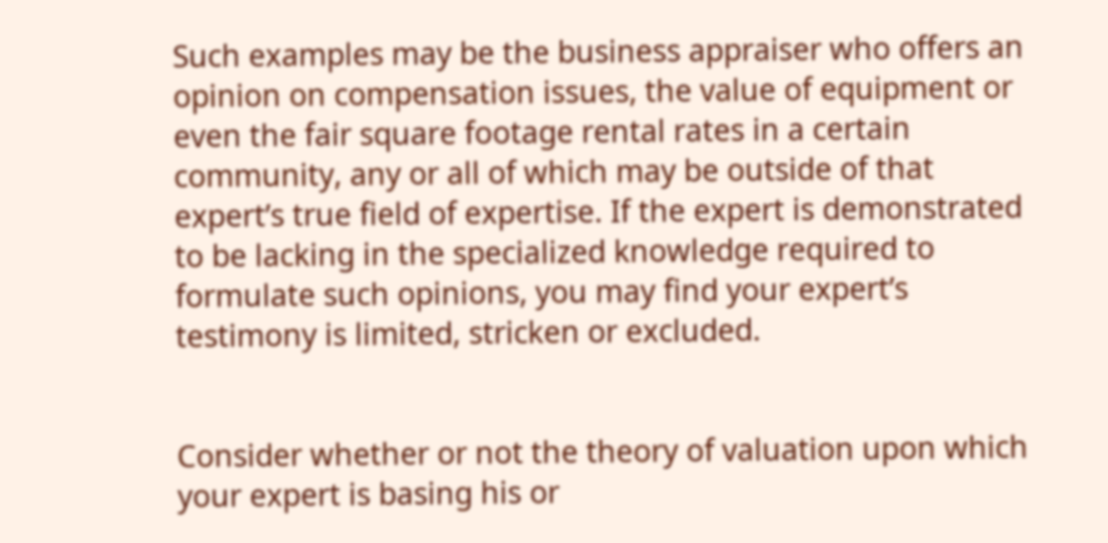Such examples may be the business appraiser who offers an opinion on compensation issues, the value of equipment or even the fair square footage rental rates in a certain community, any or all of which may be outside of that expert’s true field of expertise. If the expert is demonstrated to be lacking in the specialized knowledge required to formulate such opinions, you may find your expert’s testimony is limited, stricken or excluded.


Consider whether or not the theory of valuation upon which your expert is basing his or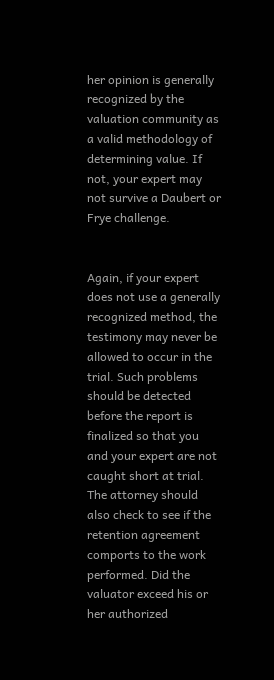her opinion is generally recognized by the valuation community as a valid methodology of determining value. If not, your expert may not survive a Daubert or Frye challenge.


Again, if your expert does not use a generally recognized method, the testimony may never be allowed to occur in the trial. Such problems should be detected before the report is finalized so that you and your expert are not caught short at trial. The attorney should also check to see if the retention agreement comports to the work performed. Did the valuator exceed his or her authorized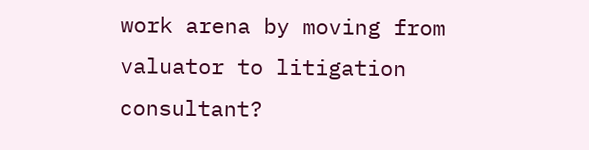work arena by moving from valuator to litigation consultant?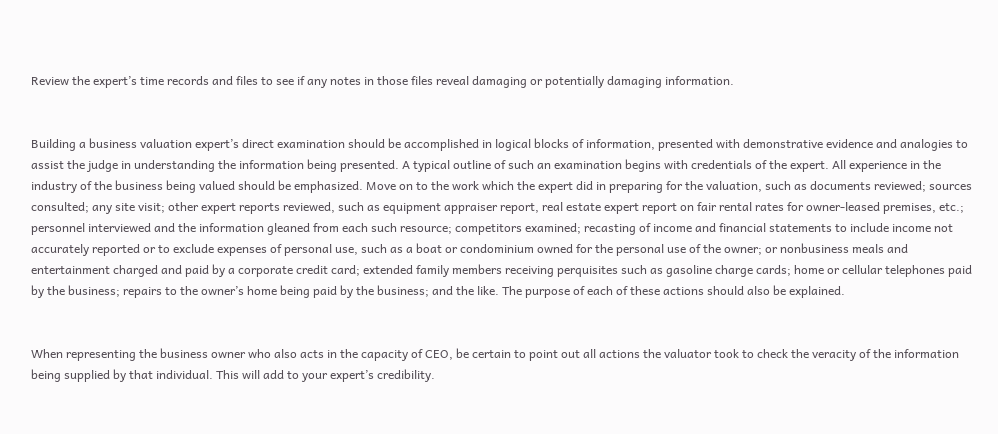Review the expert’s time records and files to see if any notes in those files reveal damaging or potentially damaging information.


Building a business valuation expert’s direct examination should be accomplished in logical blocks of information, presented with demonstrative evidence and analogies to assist the judge in understanding the information being presented. A typical outline of such an examination begins with credentials of the expert. All experience in the industry of the business being valued should be emphasized. Move on to the work which the expert did in preparing for the valuation, such as documents reviewed; sources consulted; any site visit; other expert reports reviewed, such as equipment appraiser report, real estate expert report on fair rental rates for owner-leased premises, etc.; personnel interviewed and the information gleaned from each such resource; competitors examined; recasting of income and financial statements to include income not accurately reported or to exclude expenses of personal use, such as a boat or condominium owned for the personal use of the owner; or nonbusiness meals and entertainment charged and paid by a corporate credit card; extended family members receiving perquisites such as gasoline charge cards; home or cellular telephones paid by the business; repairs to the owner’s home being paid by the business; and the like. The purpose of each of these actions should also be explained.


When representing the business owner who also acts in the capacity of CEO, be certain to point out all actions the valuator took to check the veracity of the information being supplied by that individual. This will add to your expert’s credibility.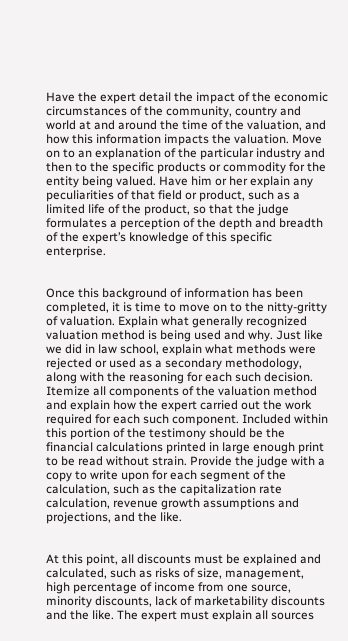Have the expert detail the impact of the economic circumstances of the community, country and world at and around the time of the valuation, and how this information impacts the valuation. Move on to an explanation of the particular industry and then to the specific products or commodity for the entity being valued. Have him or her explain any peculiarities of that field or product, such as a limited life of the product, so that the judge formulates a perception of the depth and breadth of the expert’s knowledge of this specific enterprise.


Once this background of information has been completed, it is time to move on to the nitty-gritty of valuation. Explain what generally recognized valuation method is being used and why. Just like we did in law school, explain what methods were rejected or used as a secondary methodology, along with the reasoning for each such decision. Itemize all components of the valuation method and explain how the expert carried out the work required for each such component. Included within this portion of the testimony should be the financial calculations printed in large enough print to be read without strain. Provide the judge with a copy to write upon for each segment of the calculation, such as the capitalization rate calculation, revenue growth assumptions and projections, and the like.


At this point, all discounts must be explained and calculated, such as risks of size, management, high percentage of income from one source, minority discounts, lack of marketability discounts and the like. The expert must explain all sources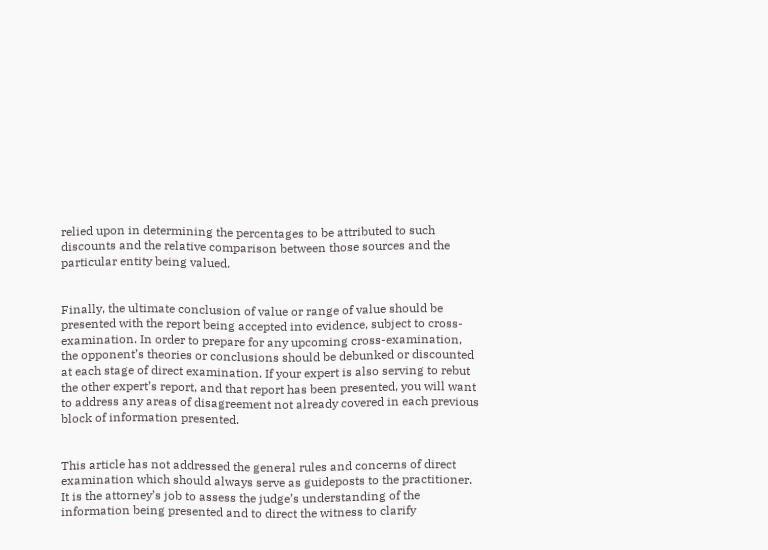relied upon in determining the percentages to be attributed to such discounts and the relative comparison between those sources and the particular entity being valued.


Finally, the ultimate conclusion of value or range of value should be presented with the report being accepted into evidence, subject to cross-examination. In order to prepare for any upcoming cross-examination, the opponent’s theories or conclusions should be debunked or discounted at each stage of direct examination. If your expert is also serving to rebut the other expert’s report, and that report has been presented, you will want to address any areas of disagreement not already covered in each previous block of information presented.


This article has not addressed the general rules and concerns of direct examination which should always serve as guideposts to the practitioner. It is the attorney’s job to assess the judge’s understanding of the information being presented and to direct the witness to clarify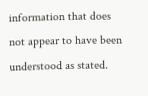information that does not appear to have been understood as stated.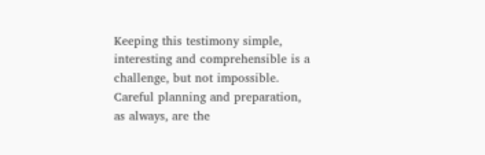Keeping this testimony simple, interesting and comprehensible is a challenge, but not impossible. Careful planning and preparation, as always, are the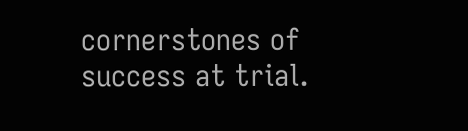cornerstones of success at trial.